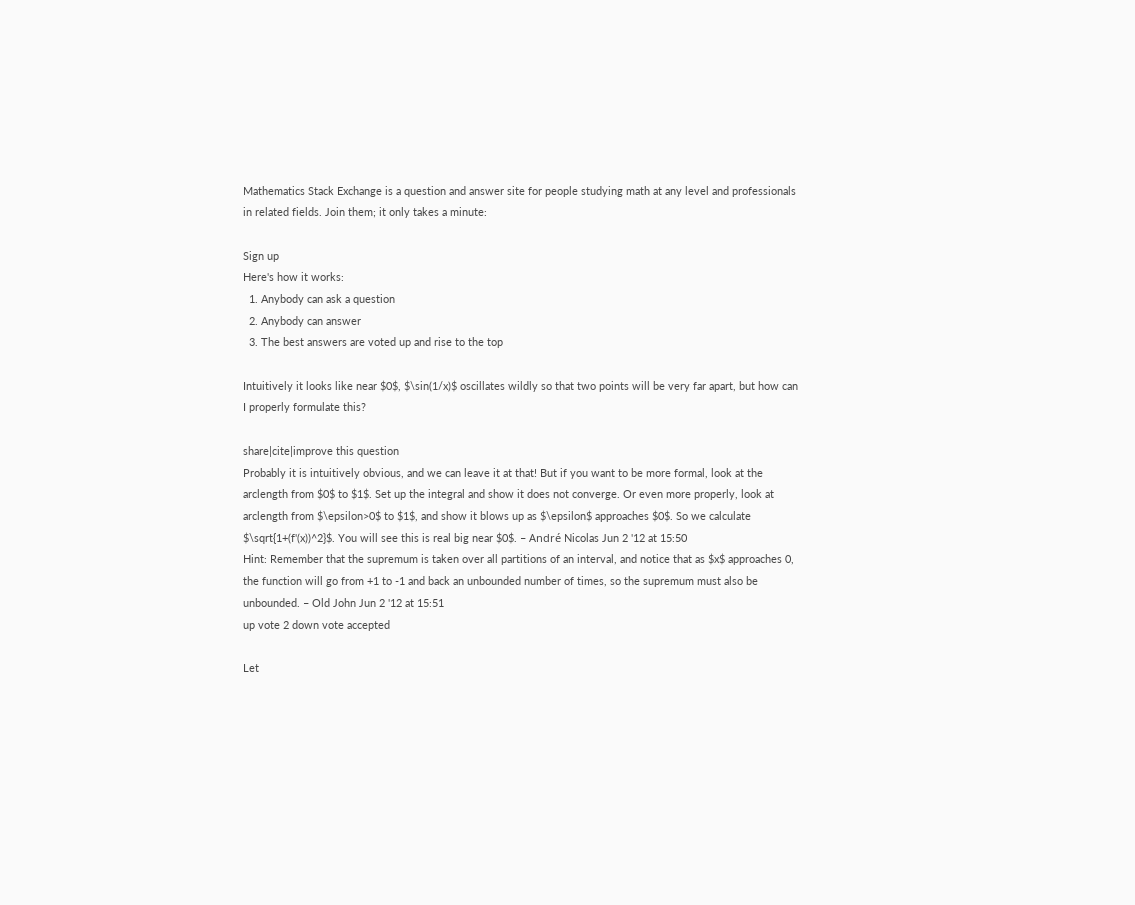Mathematics Stack Exchange is a question and answer site for people studying math at any level and professionals in related fields. Join them; it only takes a minute:

Sign up
Here's how it works:
  1. Anybody can ask a question
  2. Anybody can answer
  3. The best answers are voted up and rise to the top

Intuitively it looks like near $0$, $\sin(1/x)$ oscillates wildly so that two points will be very far apart, but how can I properly formulate this?

share|cite|improve this question
Probably it is intuitively obvious, and we can leave it at that! But if you want to be more formal, look at the arclength from $0$ to $1$. Set up the integral and show it does not converge. Or even more properly, look at arclength from $\epsilon>0$ to $1$, and show it blows up as $\epsilon$ approaches $0$. So we calculate $\sqrt{1+(f'(x))^2}$. You will see this is real big near $0$. – André Nicolas Jun 2 '12 at 15:50
Hint: Remember that the supremum is taken over all partitions of an interval, and notice that as $x$ approaches 0, the function will go from +1 to -1 and back an unbounded number of times, so the supremum must also be unbounded. – Old John Jun 2 '12 at 15:51
up vote 2 down vote accepted

Let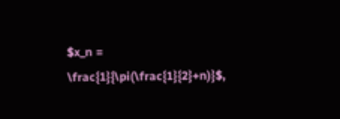$x_n = \frac{1}{\pi(\frac{1}{2}+n)}$,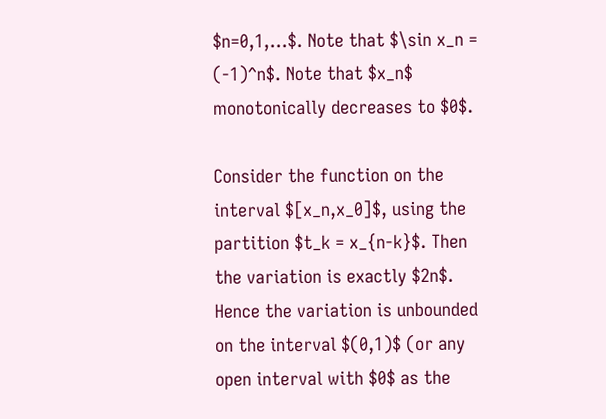$n=0,1,...$. Note that $\sin x_n = (-1)^n$. Note that $x_n$ monotonically decreases to $0$.

Consider the function on the interval $[x_n,x_0]$, using the partition $t_k = x_{n-k}$. Then the variation is exactly $2n$. Hence the variation is unbounded on the interval $(0,1)$ (or any open interval with $0$ as the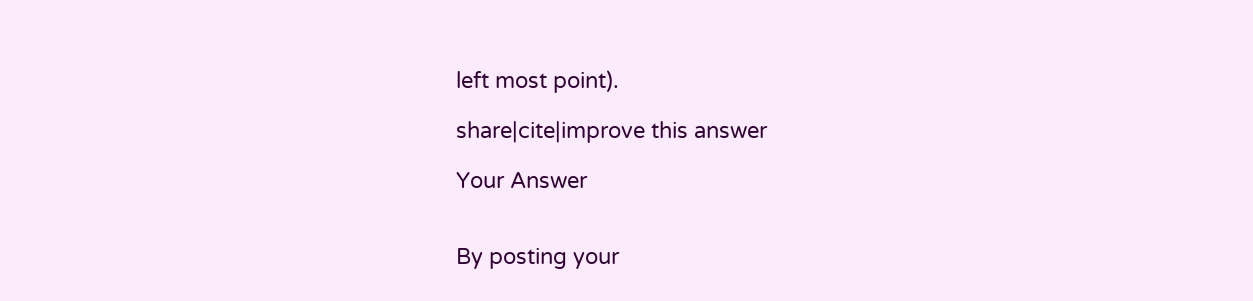left most point).

share|cite|improve this answer

Your Answer


By posting your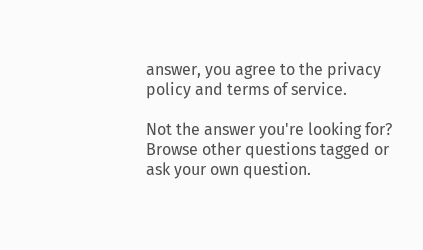answer, you agree to the privacy policy and terms of service.

Not the answer you're looking for? Browse other questions tagged or ask your own question.